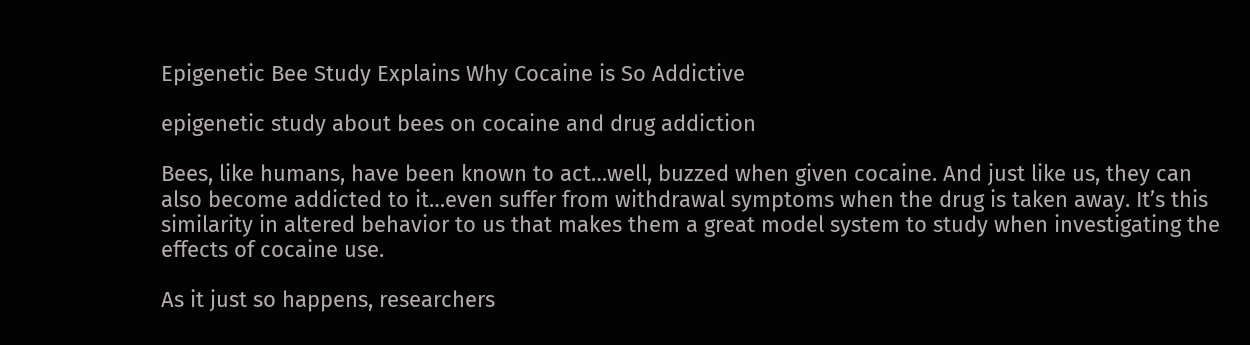Epigenetic Bee Study Explains Why Cocaine is So Addictive

epigenetic study about bees on cocaine and drug addiction

Bees, like humans, have been known to act…well, buzzed when given cocaine. And just like us, they can also become addicted to it…even suffer from withdrawal symptoms when the drug is taken away. It’s this similarity in altered behavior to us that makes them a great model system to study when investigating the effects of cocaine use.

As it just so happens, researchers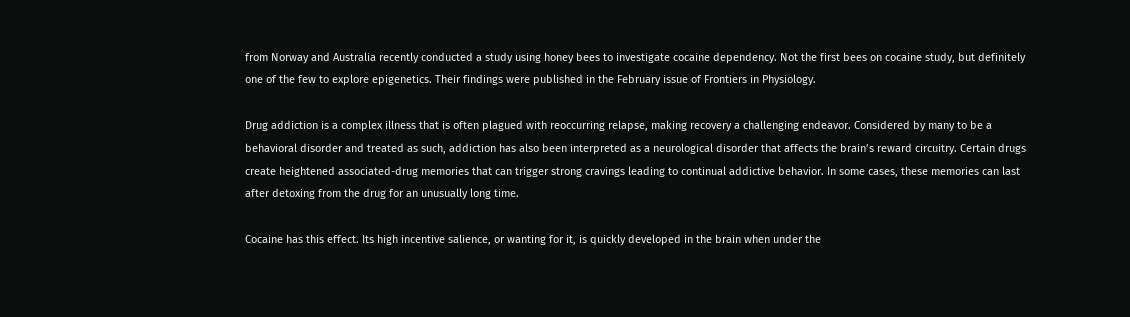from Norway and Australia recently conducted a study using honey bees to investigate cocaine dependency. Not the first bees on cocaine study, but definitely one of the few to explore epigenetics. Their findings were published in the February issue of Frontiers in Physiology.

Drug addiction is a complex illness that is often plagued with reoccurring relapse, making recovery a challenging endeavor. Considered by many to be a behavioral disorder and treated as such, addiction has also been interpreted as a neurological disorder that affects the brain’s reward circuitry. Certain drugs create heightened associated-drug memories that can trigger strong cravings leading to continual addictive behavior. In some cases, these memories can last after detoxing from the drug for an unusually long time.

Cocaine has this effect. Its high incentive salience, or wanting for it, is quickly developed in the brain when under the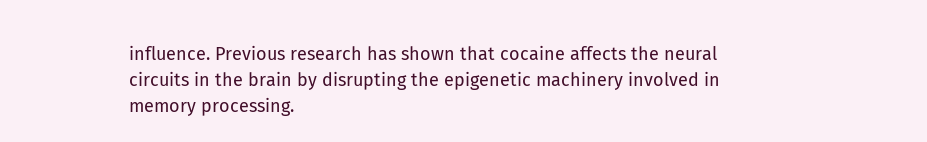influence. Previous research has shown that cocaine affects the neural circuits in the brain by disrupting the epigenetic machinery involved in memory processing.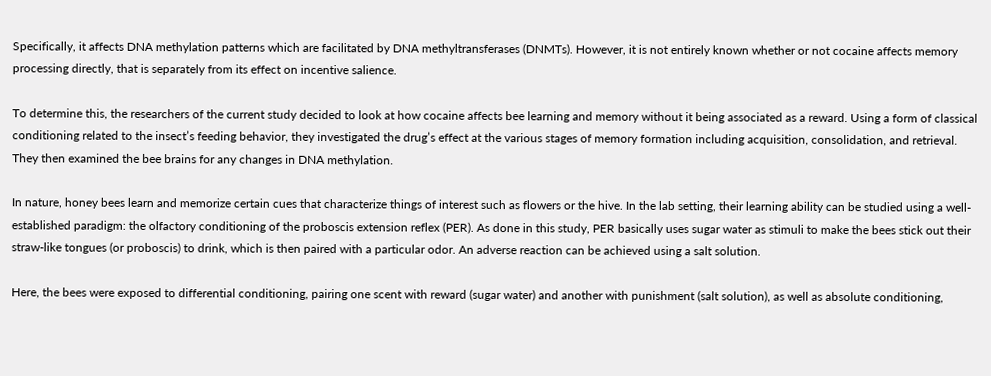Specifically, it affects DNA methylation patterns which are facilitated by DNA methyltransferases (DNMTs). However, it is not entirely known whether or not cocaine affects memory processing directly, that is separately from its effect on incentive salience.

To determine this, the researchers of the current study decided to look at how cocaine affects bee learning and memory without it being associated as a reward. Using a form of classical conditioning related to the insect’s feeding behavior, they investigated the drug’s effect at the various stages of memory formation including acquisition, consolidation, and retrieval. They then examined the bee brains for any changes in DNA methylation.

In nature, honey bees learn and memorize certain cues that characterize things of interest such as flowers or the hive. In the lab setting, their learning ability can be studied using a well-established paradigm: the olfactory conditioning of the proboscis extension reflex (PER). As done in this study, PER basically uses sugar water as stimuli to make the bees stick out their straw-like tongues (or proboscis) to drink, which is then paired with a particular odor. An adverse reaction can be achieved using a salt solution.

Here, the bees were exposed to differential conditioning, pairing one scent with reward (sugar water) and another with punishment (salt solution), as well as absolute conditioning,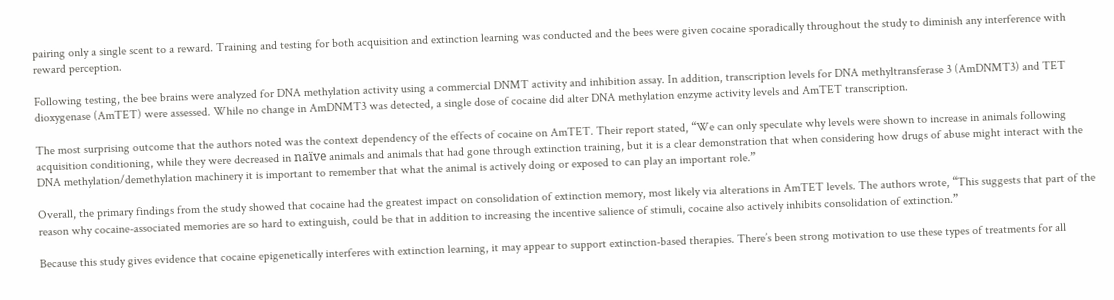pairing only a single scent to a reward. Training and testing for both acquisition and extinction learning was conducted and the bees were given cocaine sporadically throughout the study to diminish any interference with reward perception.

Following testing, the bee brains were analyzed for DNA methylation activity using a commercial DNMT activity and inhibition assay. In addition, transcription levels for DNA methyltransferase 3 (AmDNMT3) and TET dioxygenase (AmTET) were assessed. While no change in AmDNMT3 was detected, a single dose of cocaine did alter DNA methylation enzyme activity levels and AmTET transcription.

The most surprising outcome that the authors noted was the context dependency of the effects of cocaine on AmTET. Their report stated, “We can only speculate why levels were shown to increase in animals following acquisition conditioning, while they were decreased in naïve animals and animals that had gone through extinction training, but it is a clear demonstration that when considering how drugs of abuse might interact with the DNA methylation/demethylation machinery it is important to remember that what the animal is actively doing or exposed to can play an important role.”

Overall, the primary findings from the study showed that cocaine had the greatest impact on consolidation of extinction memory, most likely via alterations in AmTET levels. The authors wrote, “This suggests that part of the reason why cocaine-associated memories are so hard to extinguish, could be that in addition to increasing the incentive salience of stimuli, cocaine also actively inhibits consolidation of extinction.”

Because this study gives evidence that cocaine epigenetically interferes with extinction learning, it may appear to support extinction-based therapies. There’s been strong motivation to use these types of treatments for all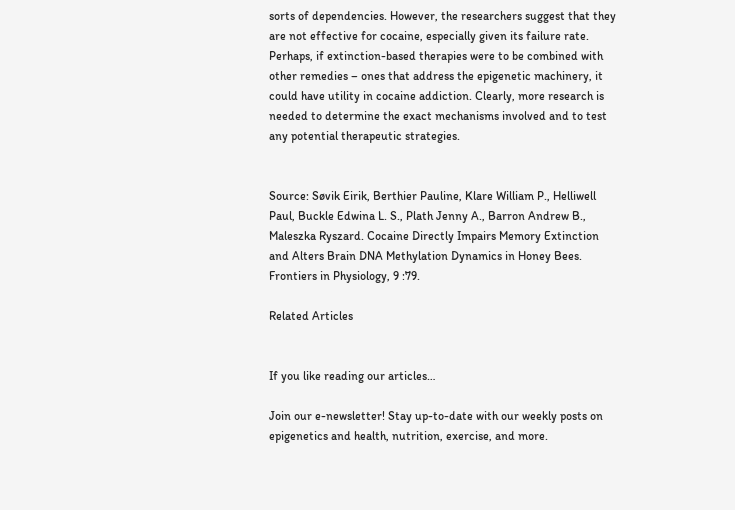sorts of dependencies. However, the researchers suggest that they are not effective for cocaine, especially given its failure rate. Perhaps, if extinction-based therapies were to be combined with other remedies – ones that address the epigenetic machinery, it could have utility in cocaine addiction. Clearly, more research is needed to determine the exact mechanisms involved and to test any potential therapeutic strategies.


Source: Søvik Eirik, Berthier Pauline, Klare William P., Helliwell Paul, Buckle Edwina L. S., Plath Jenny A., Barron Andrew B., Maleszka Ryszard. Cocaine Directly Impairs Memory Extinction and Alters Brain DNA Methylation Dynamics in Honey Bees. Frontiers in Physiology, 9 :79.

Related Articles


If you like reading our articles…

Join our e-newsletter! Stay up-to-date with our weekly posts on epigenetics and health, nutrition, exercise, and more.